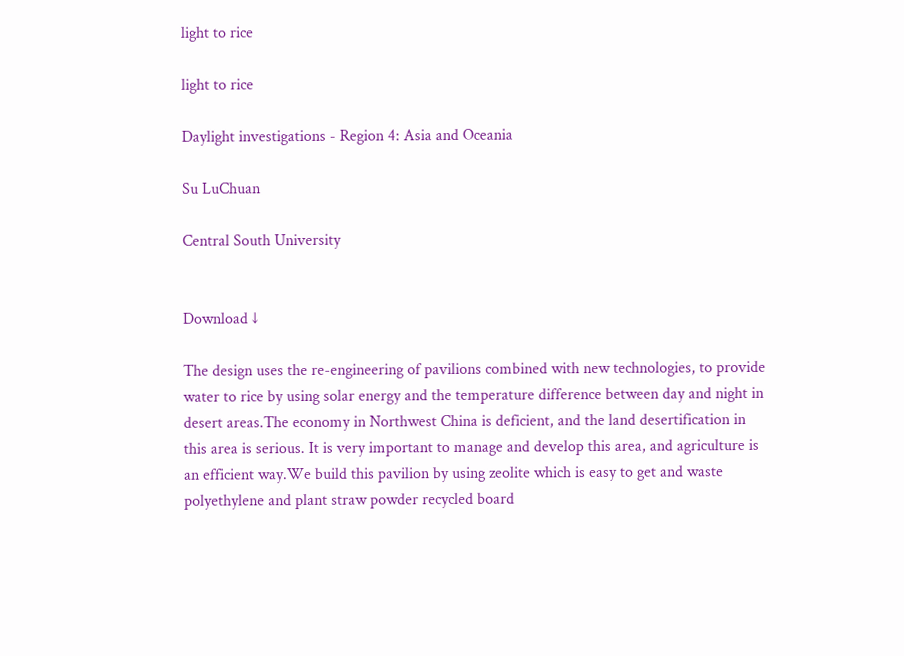light to rice

light to rice

Daylight investigations - Region 4: Asia and Oceania

Su LuChuan

Central South University


Download ↓

The design uses the re-engineering of pavilions combined with new technologies, to provide water to rice by using solar energy and the temperature difference between day and night in desert areas.The economy in Northwest China is deficient, and the land desertification in this area is serious. It is very important to manage and develop this area, and agriculture is an efficient way.We build this pavilion by using zeolite which is easy to get and waste polyethylene and plant straw powder recycled board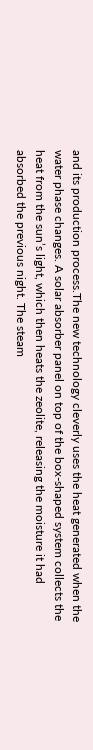and its production process.The new technology cleverly uses the heat generated when the water phase changes. A solar absorber panel on top of the box-shaped system collects the heat from the sun’s light, which then heats the zeolite, releasing the moisture it had absorbed the previous night. The steam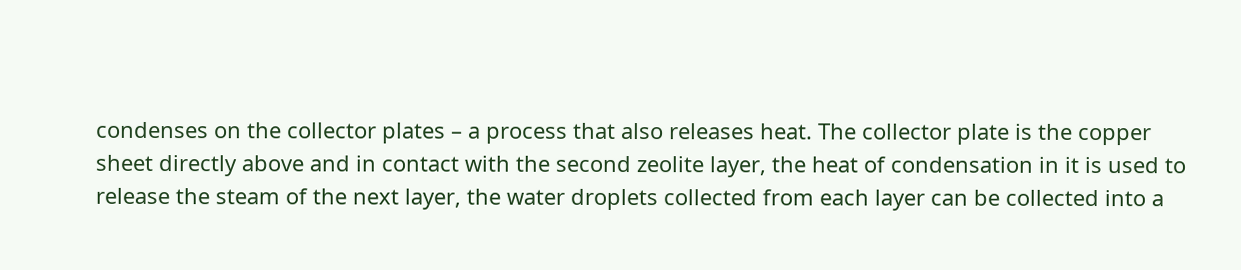condenses on the collector plates – a process that also releases heat. The collector plate is the copper sheet directly above and in contact with the second zeolite layer, the heat of condensation in it is used to release the steam of the next layer, the water droplets collected from each layer can be collected into a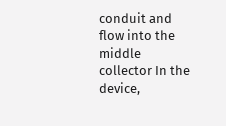conduit and flow into the middle collector In the device,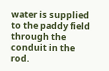water is supplied to the paddy field through the conduit in the rod.